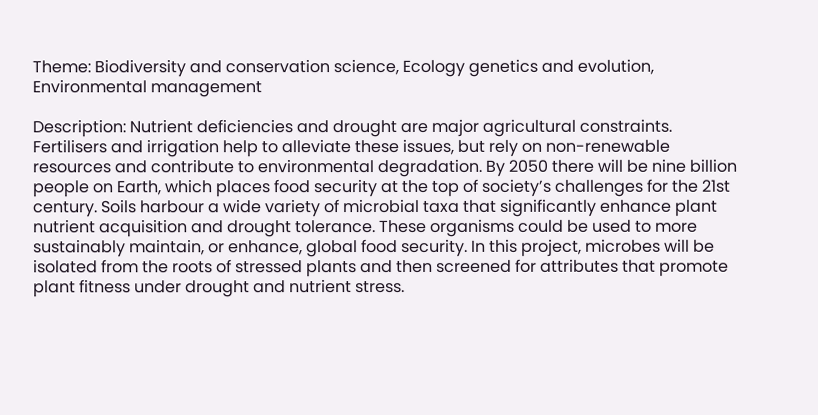Theme: Biodiversity and conservation science, Ecology genetics and evolution, Environmental management

Description: Nutrient deficiencies and drought are major agricultural constraints. Fertilisers and irrigation help to alleviate these issues, but rely on non-renewable resources and contribute to environmental degradation. By 2050 there will be nine billion people on Earth, which places food security at the top of society’s challenges for the 21st century. Soils harbour a wide variety of microbial taxa that significantly enhance plant nutrient acquisition and drought tolerance. These organisms could be used to more sustainably maintain, or enhance, global food security. In this project, microbes will be isolated from the roots of stressed plants and then screened for attributes that promote plant fitness under drought and nutrient stress.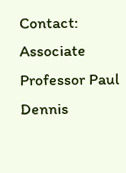Contact: Associate Professor Paul Dennis